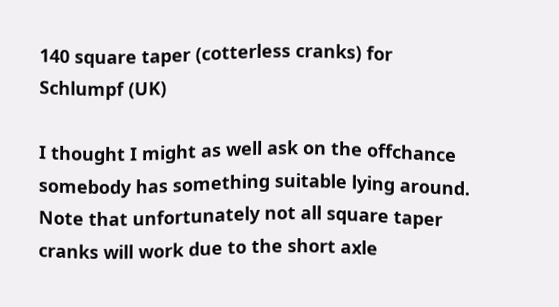140 square taper (cotterless cranks) for Schlumpf (UK)

I thought I might as well ask on the offchance somebody has something suitable lying around. Note that unfortunately not all square taper cranks will work due to the short axle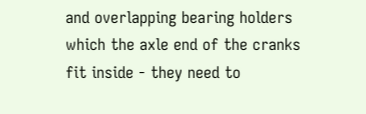and overlapping bearing holders which the axle end of the cranks fit inside - they need to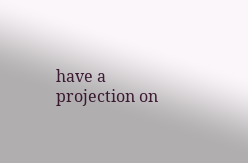have a projection on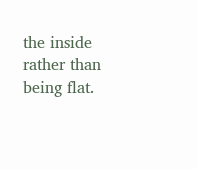the inside rather than being flat.